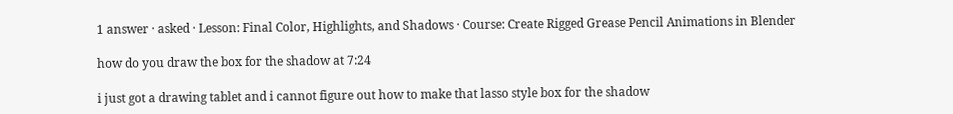1 answer · asked · Lesson: Final Color, Highlights, and Shadows · Course: Create Rigged Grease Pencil Animations in Blender

how do you draw the box for the shadow at 7:24

i just got a drawing tablet and i cannot figure out how to make that lasso style box for the shadow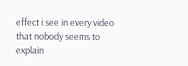effect i see in every video that nobody seems to explain